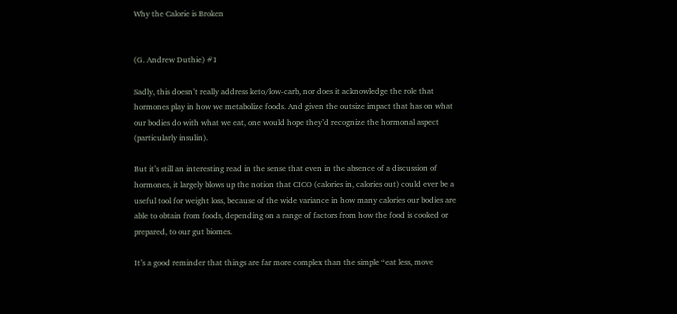Why the Calorie is Broken


(G. Andrew Duthie) #1

Sadly, this doesn’t really address keto/low-carb, nor does it acknowledge the role that hormones play in how we metabolize foods. And given the outsize impact that has on what our bodies do with what we eat, one would hope they’d recognize the hormonal aspect (particularly insulin).

But it’s still an interesting read in the sense that even in the absence of a discussion of hormones, it largely blows up the notion that CICO (calories in, calories out) could ever be a useful tool for weight loss, because of the wide variance in how many calories our bodies are able to obtain from foods, depending on a range of factors from how the food is cooked or prepared, to our gut biomes.

It’s a good reminder that things are far more complex than the simple “eat less, move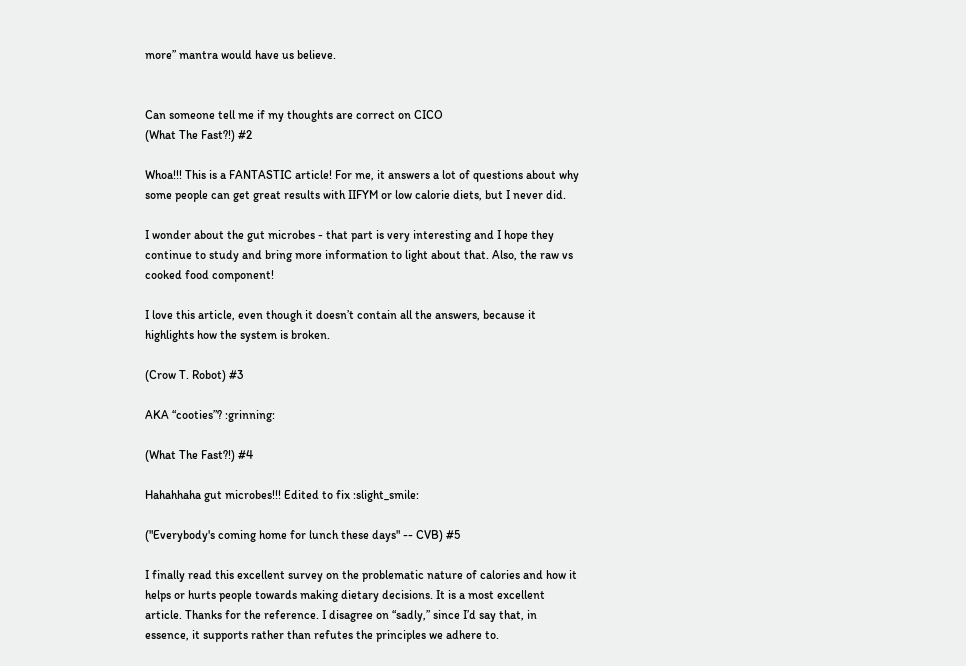more” mantra would have us believe.


Can someone tell me if my thoughts are correct on CICO
(What The Fast?!) #2

Whoa!!! This is a FANTASTIC article! For me, it answers a lot of questions about why some people can get great results with IIFYM or low calorie diets, but I never did.

I wonder about the gut microbes - that part is very interesting and I hope they continue to study and bring more information to light about that. Also, the raw vs cooked food component!

I love this article, even though it doesn’t contain all the answers, because it highlights how the system is broken.

(Crow T. Robot) #3

AKA “cooties”? :grinning:

(What The Fast?!) #4

Hahahhaha gut microbes!!! Edited to fix :slight_smile:

("Everybody's coming home for lunch these days" -- CVB) #5

I finally read this excellent survey on the problematic nature of calories and how it helps or hurts people towards making dietary decisions. It is a most excellent article. Thanks for the reference. I disagree on “sadly,” since I’d say that, in essence, it supports rather than refutes the principles we adhere to.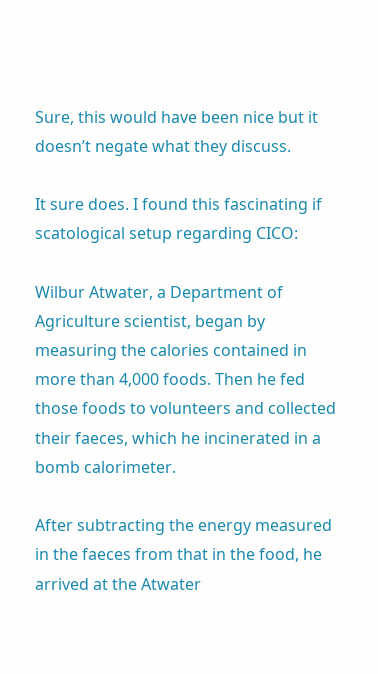Sure, this would have been nice but it doesn’t negate what they discuss.

It sure does. I found this fascinating if scatological setup regarding CICO:

Wilbur Atwater, a Department of Agriculture scientist, began by measuring the calories contained in more than 4,000 foods. Then he fed those foods to volunteers and collected their faeces, which he incinerated in a bomb calorimeter.

After subtracting the energy measured in the faeces from that in the food, he arrived at the Atwater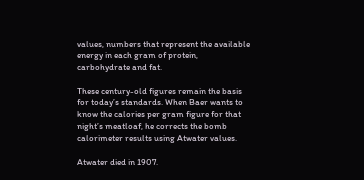values, numbers that represent the available energy in each gram of protein, carbohydrate and fat.

These century-old figures remain the basis for today’s standards. When Baer wants to know the calories per gram figure for that night’s meatloaf, he corrects the bomb calorimeter results using Atwater values.

Atwater died in 1907.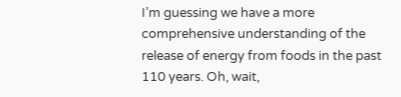I’m guessing we have a more comprehensive understanding of the release of energy from foods in the past 110 years. Oh, wait,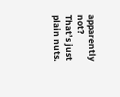apparently not? That’s just plain nuts.